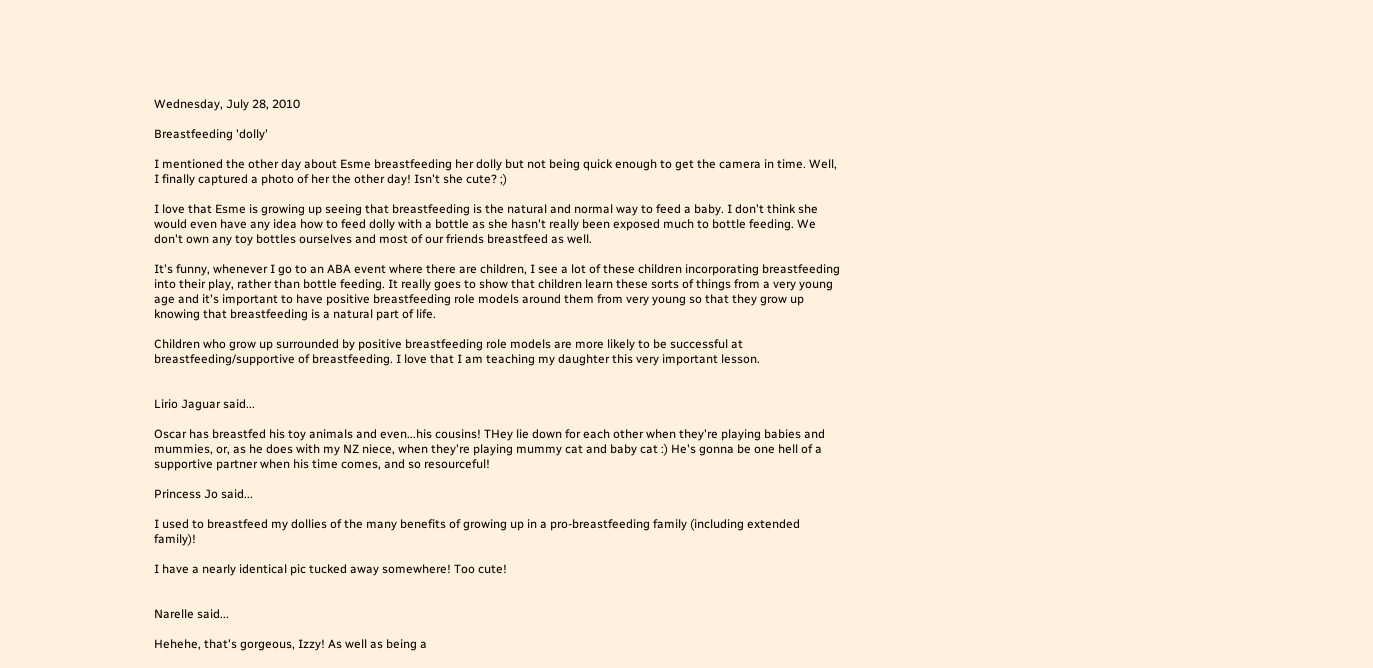Wednesday, July 28, 2010

Breastfeeding 'dolly'

I mentioned the other day about Esme breastfeeding her dolly but not being quick enough to get the camera in time. Well, I finally captured a photo of her the other day! Isn't she cute? ;)

I love that Esme is growing up seeing that breastfeeding is the natural and normal way to feed a baby. I don't think she would even have any idea how to feed dolly with a bottle as she hasn't really been exposed much to bottle feeding. We don't own any toy bottles ourselves and most of our friends breastfeed as well.

It's funny, whenever I go to an ABA event where there are children, I see a lot of these children incorporating breastfeeding into their play, rather than bottle feeding. It really goes to show that children learn these sorts of things from a very young age and it's important to have positive breastfeeding role models around them from very young so that they grow up knowing that breastfeeding is a natural part of life.

Children who grow up surrounded by positive breastfeeding role models are more likely to be successful at breastfeeding/supportive of breastfeeding. I love that I am teaching my daughter this very important lesson.


Lirio Jaguar said...

Oscar has breastfed his toy animals and even...his cousins! THey lie down for each other when they're playing babies and mummies, or, as he does with my NZ niece, when they're playing mummy cat and baby cat :) He's gonna be one hell of a supportive partner when his time comes, and so resourceful!

Princess Jo said...

I used to breastfeed my dollies of the many benefits of growing up in a pro-breastfeeding family (including extended family)!

I have a nearly identical pic tucked away somewhere! Too cute!


Narelle said...

Hehehe, that's gorgeous, Izzy! As well as being a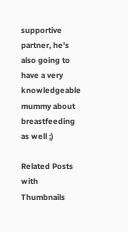supportive partner, he's also going to have a very knowledgeable mummy about breastfeeding as well ;)

Related Posts with Thumbnails